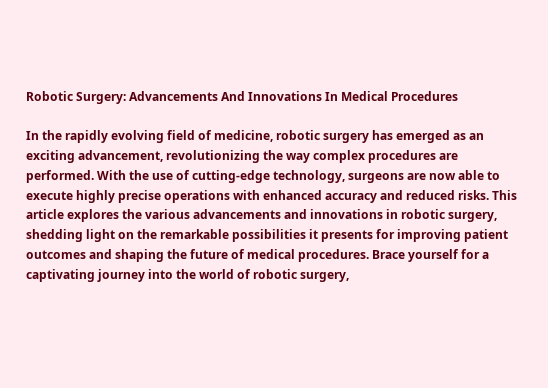Robotic Surgery: Advancements And Innovations In Medical Procedures

In the rapidly evolving field of medicine, robotic surgery has emerged as an exciting advancement, revolutionizing the way complex procedures are performed. With the use of cutting-edge technology, surgeons are now able to execute highly precise operations with enhanced accuracy and reduced risks. This article explores the various advancements and innovations in robotic surgery, shedding light on the remarkable possibilities it presents for improving patient outcomes and shaping the future of medical procedures. Brace yourself for a captivating journey into the world of robotic surgery,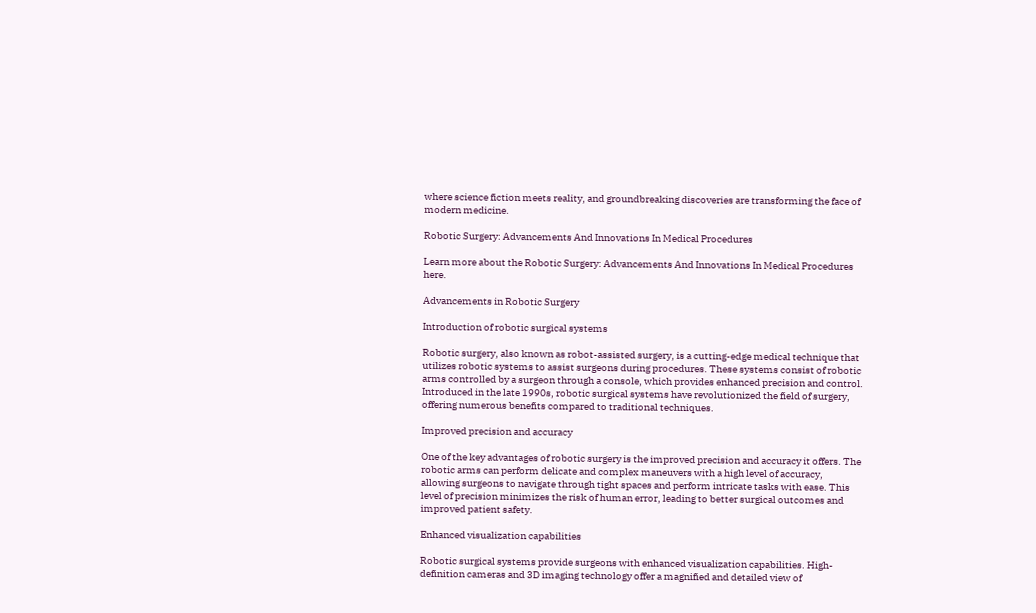where science fiction meets reality, and groundbreaking discoveries are transforming the face of modern medicine.

Robotic Surgery: Advancements And Innovations In Medical Procedures

Learn more about the Robotic Surgery: Advancements And Innovations In Medical Procedures here.

Advancements in Robotic Surgery

Introduction of robotic surgical systems

Robotic surgery, also known as robot-assisted surgery, is a cutting-edge medical technique that utilizes robotic systems to assist surgeons during procedures. These systems consist of robotic arms controlled by a surgeon through a console, which provides enhanced precision and control. Introduced in the late 1990s, robotic surgical systems have revolutionized the field of surgery, offering numerous benefits compared to traditional techniques.

Improved precision and accuracy

One of the key advantages of robotic surgery is the improved precision and accuracy it offers. The robotic arms can perform delicate and complex maneuvers with a high level of accuracy, allowing surgeons to navigate through tight spaces and perform intricate tasks with ease. This level of precision minimizes the risk of human error, leading to better surgical outcomes and improved patient safety.

Enhanced visualization capabilities

Robotic surgical systems provide surgeons with enhanced visualization capabilities. High-definition cameras and 3D imaging technology offer a magnified and detailed view of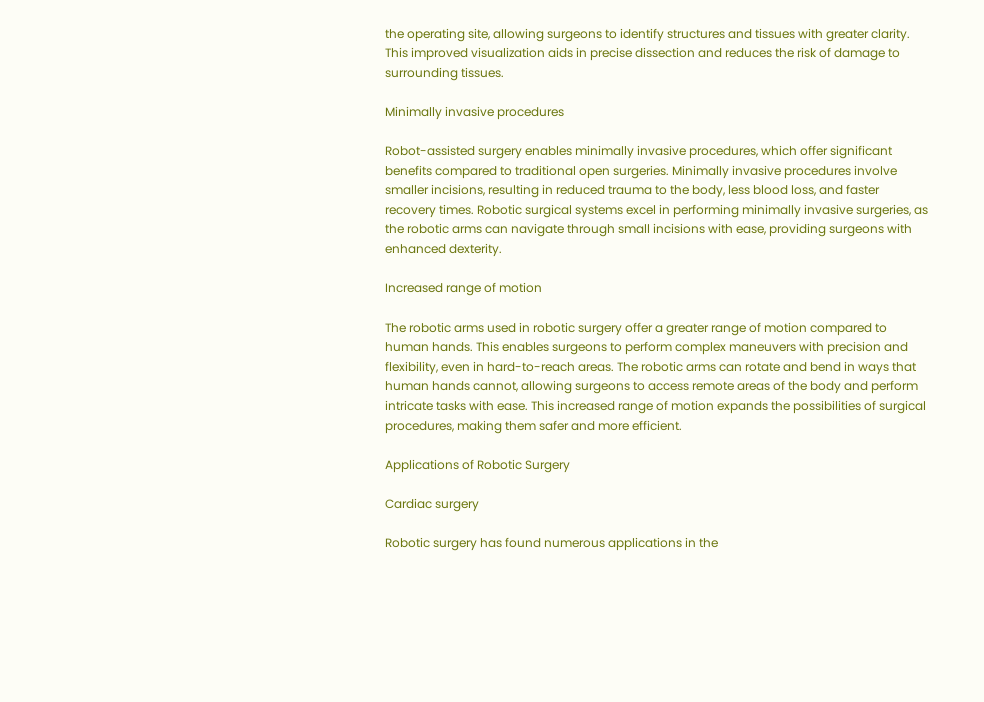the operating site, allowing surgeons to identify structures and tissues with greater clarity. This improved visualization aids in precise dissection and reduces the risk of damage to surrounding tissues.

Minimally invasive procedures

Robot-assisted surgery enables minimally invasive procedures, which offer significant benefits compared to traditional open surgeries. Minimally invasive procedures involve smaller incisions, resulting in reduced trauma to the body, less blood loss, and faster recovery times. Robotic surgical systems excel in performing minimally invasive surgeries, as the robotic arms can navigate through small incisions with ease, providing surgeons with enhanced dexterity.

Increased range of motion

The robotic arms used in robotic surgery offer a greater range of motion compared to human hands. This enables surgeons to perform complex maneuvers with precision and flexibility, even in hard-to-reach areas. The robotic arms can rotate and bend in ways that human hands cannot, allowing surgeons to access remote areas of the body and perform intricate tasks with ease. This increased range of motion expands the possibilities of surgical procedures, making them safer and more efficient.

Applications of Robotic Surgery

Cardiac surgery

Robotic surgery has found numerous applications in the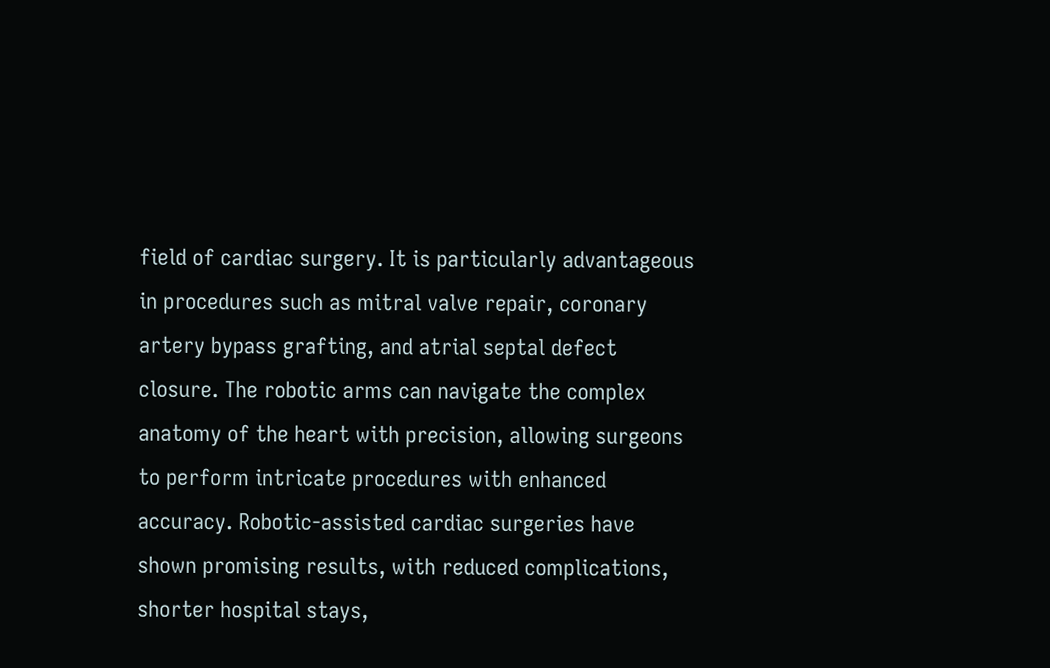field of cardiac surgery. It is particularly advantageous in procedures such as mitral valve repair, coronary artery bypass grafting, and atrial septal defect closure. The robotic arms can navigate the complex anatomy of the heart with precision, allowing surgeons to perform intricate procedures with enhanced accuracy. Robotic-assisted cardiac surgeries have shown promising results, with reduced complications, shorter hospital stays,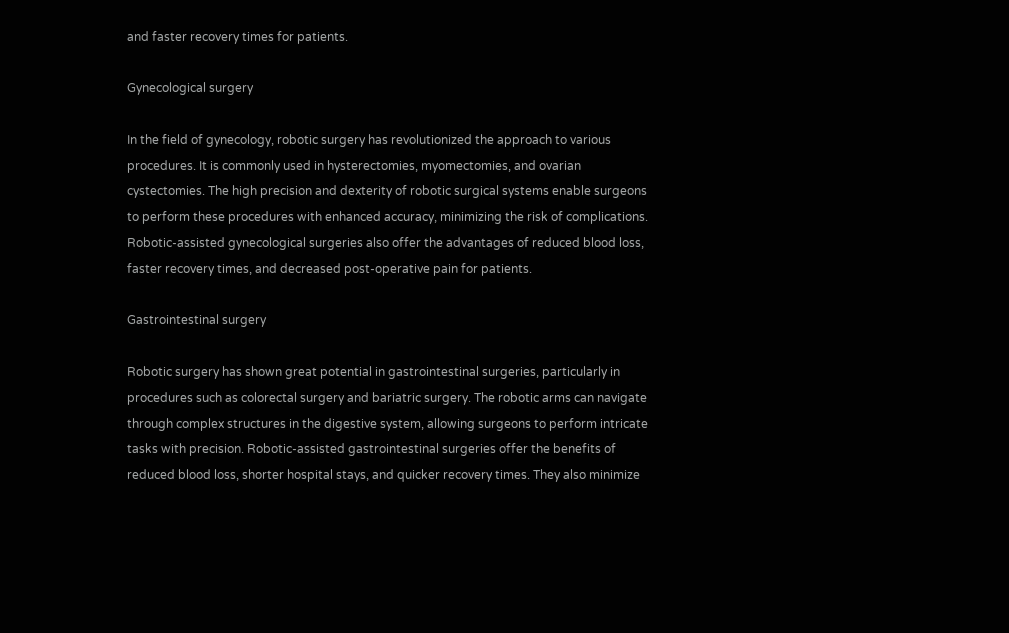and faster recovery times for patients.

Gynecological surgery

In the field of gynecology, robotic surgery has revolutionized the approach to various procedures. It is commonly used in hysterectomies, myomectomies, and ovarian cystectomies. The high precision and dexterity of robotic surgical systems enable surgeons to perform these procedures with enhanced accuracy, minimizing the risk of complications. Robotic-assisted gynecological surgeries also offer the advantages of reduced blood loss, faster recovery times, and decreased post-operative pain for patients.

Gastrointestinal surgery

Robotic surgery has shown great potential in gastrointestinal surgeries, particularly in procedures such as colorectal surgery and bariatric surgery. The robotic arms can navigate through complex structures in the digestive system, allowing surgeons to perform intricate tasks with precision. Robotic-assisted gastrointestinal surgeries offer the benefits of reduced blood loss, shorter hospital stays, and quicker recovery times. They also minimize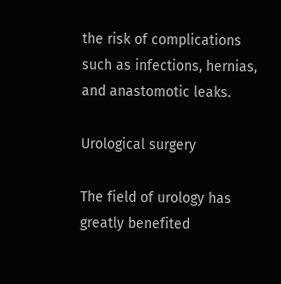the risk of complications such as infections, hernias, and anastomotic leaks.

Urological surgery

The field of urology has greatly benefited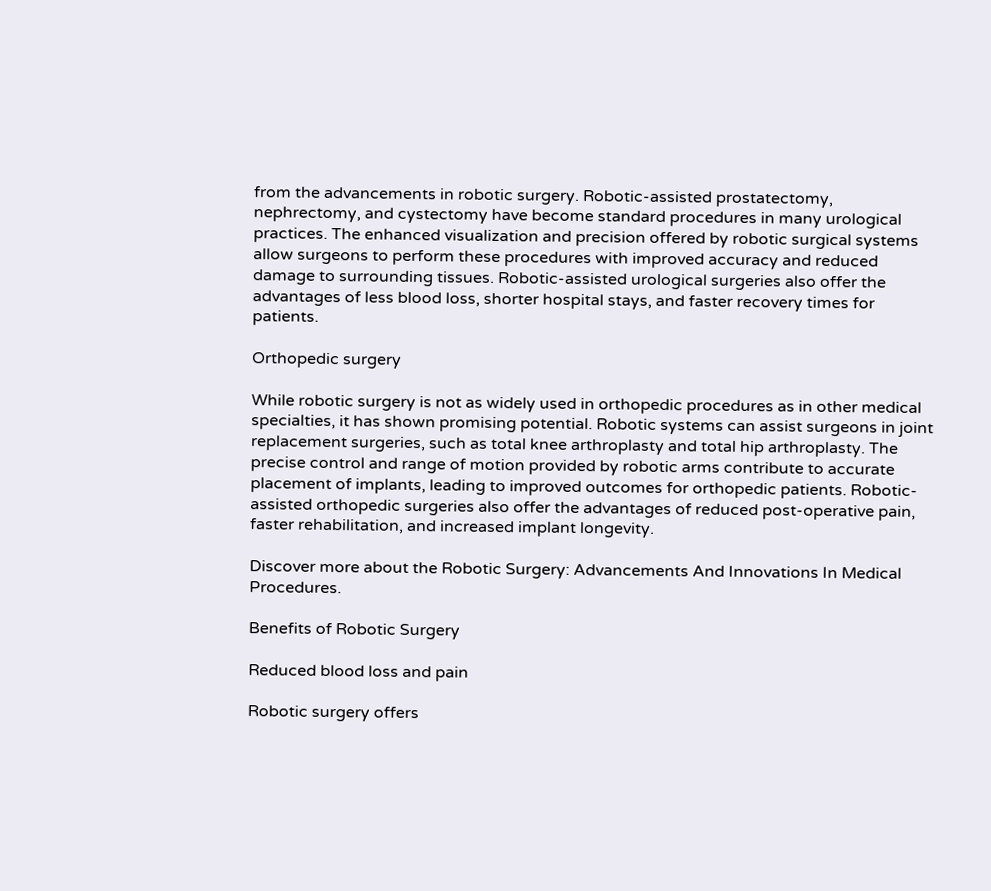from the advancements in robotic surgery. Robotic-assisted prostatectomy, nephrectomy, and cystectomy have become standard procedures in many urological practices. The enhanced visualization and precision offered by robotic surgical systems allow surgeons to perform these procedures with improved accuracy and reduced damage to surrounding tissues. Robotic-assisted urological surgeries also offer the advantages of less blood loss, shorter hospital stays, and faster recovery times for patients.

Orthopedic surgery

While robotic surgery is not as widely used in orthopedic procedures as in other medical specialties, it has shown promising potential. Robotic systems can assist surgeons in joint replacement surgeries, such as total knee arthroplasty and total hip arthroplasty. The precise control and range of motion provided by robotic arms contribute to accurate placement of implants, leading to improved outcomes for orthopedic patients. Robotic-assisted orthopedic surgeries also offer the advantages of reduced post-operative pain, faster rehabilitation, and increased implant longevity.

Discover more about the Robotic Surgery: Advancements And Innovations In Medical Procedures.

Benefits of Robotic Surgery

Reduced blood loss and pain

Robotic surgery offers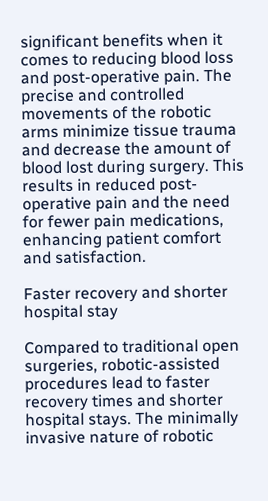significant benefits when it comes to reducing blood loss and post-operative pain. The precise and controlled movements of the robotic arms minimize tissue trauma and decrease the amount of blood lost during surgery. This results in reduced post-operative pain and the need for fewer pain medications, enhancing patient comfort and satisfaction.

Faster recovery and shorter hospital stay

Compared to traditional open surgeries, robotic-assisted procedures lead to faster recovery times and shorter hospital stays. The minimally invasive nature of robotic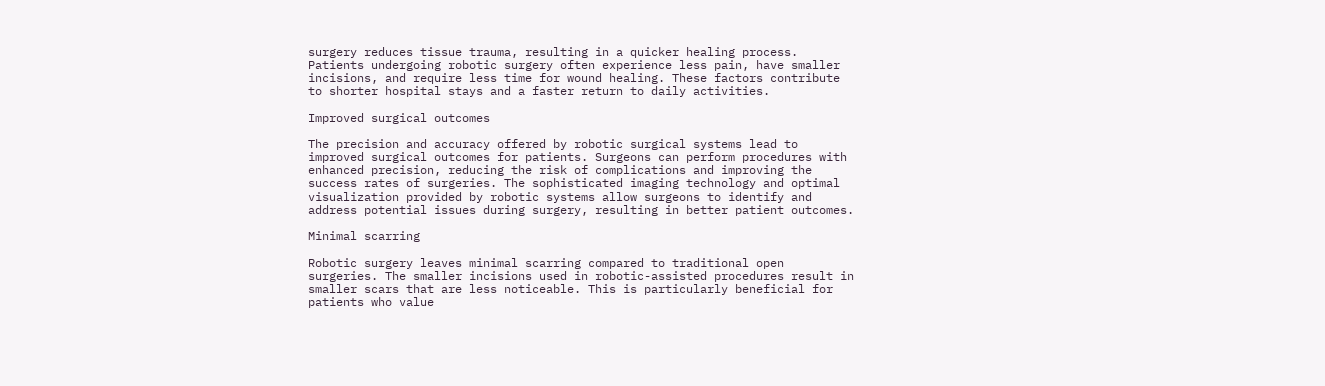surgery reduces tissue trauma, resulting in a quicker healing process. Patients undergoing robotic surgery often experience less pain, have smaller incisions, and require less time for wound healing. These factors contribute to shorter hospital stays and a faster return to daily activities.

Improved surgical outcomes

The precision and accuracy offered by robotic surgical systems lead to improved surgical outcomes for patients. Surgeons can perform procedures with enhanced precision, reducing the risk of complications and improving the success rates of surgeries. The sophisticated imaging technology and optimal visualization provided by robotic systems allow surgeons to identify and address potential issues during surgery, resulting in better patient outcomes.

Minimal scarring

Robotic surgery leaves minimal scarring compared to traditional open surgeries. The smaller incisions used in robotic-assisted procedures result in smaller scars that are less noticeable. This is particularly beneficial for patients who value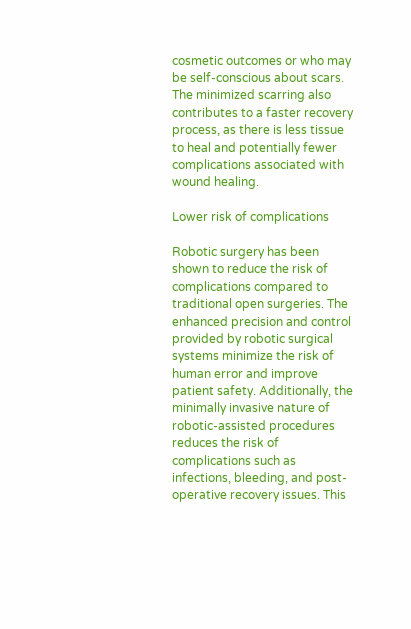cosmetic outcomes or who may be self-conscious about scars. The minimized scarring also contributes to a faster recovery process, as there is less tissue to heal and potentially fewer complications associated with wound healing.

Lower risk of complications

Robotic surgery has been shown to reduce the risk of complications compared to traditional open surgeries. The enhanced precision and control provided by robotic surgical systems minimize the risk of human error and improve patient safety. Additionally, the minimally invasive nature of robotic-assisted procedures reduces the risk of complications such as infections, bleeding, and post-operative recovery issues. This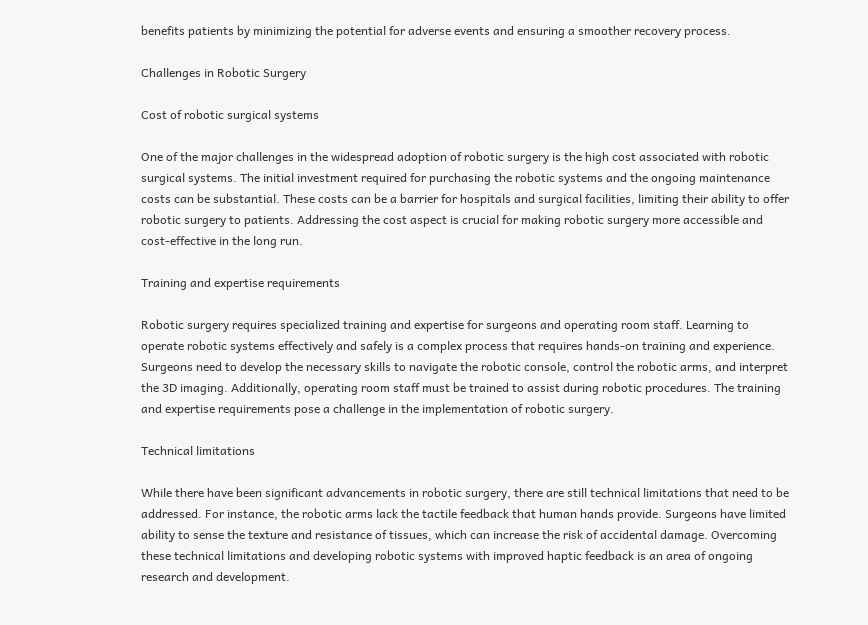benefits patients by minimizing the potential for adverse events and ensuring a smoother recovery process.

Challenges in Robotic Surgery

Cost of robotic surgical systems

One of the major challenges in the widespread adoption of robotic surgery is the high cost associated with robotic surgical systems. The initial investment required for purchasing the robotic systems and the ongoing maintenance costs can be substantial. These costs can be a barrier for hospitals and surgical facilities, limiting their ability to offer robotic surgery to patients. Addressing the cost aspect is crucial for making robotic surgery more accessible and cost-effective in the long run.

Training and expertise requirements

Robotic surgery requires specialized training and expertise for surgeons and operating room staff. Learning to operate robotic systems effectively and safely is a complex process that requires hands-on training and experience. Surgeons need to develop the necessary skills to navigate the robotic console, control the robotic arms, and interpret the 3D imaging. Additionally, operating room staff must be trained to assist during robotic procedures. The training and expertise requirements pose a challenge in the implementation of robotic surgery.

Technical limitations

While there have been significant advancements in robotic surgery, there are still technical limitations that need to be addressed. For instance, the robotic arms lack the tactile feedback that human hands provide. Surgeons have limited ability to sense the texture and resistance of tissues, which can increase the risk of accidental damage. Overcoming these technical limitations and developing robotic systems with improved haptic feedback is an area of ongoing research and development.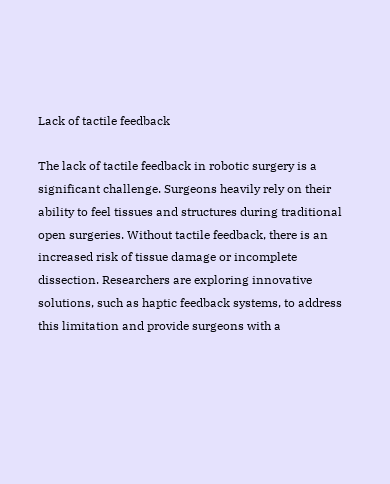Lack of tactile feedback

The lack of tactile feedback in robotic surgery is a significant challenge. Surgeons heavily rely on their ability to feel tissues and structures during traditional open surgeries. Without tactile feedback, there is an increased risk of tissue damage or incomplete dissection. Researchers are exploring innovative solutions, such as haptic feedback systems, to address this limitation and provide surgeons with a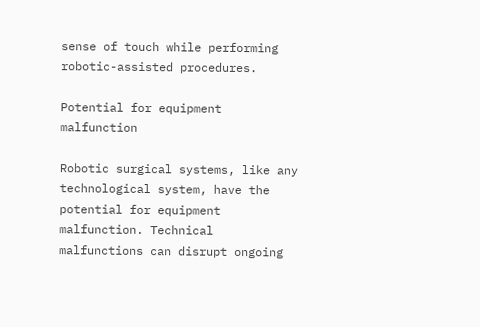sense of touch while performing robotic-assisted procedures.

Potential for equipment malfunction

Robotic surgical systems, like any technological system, have the potential for equipment malfunction. Technical malfunctions can disrupt ongoing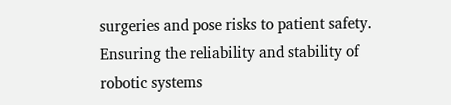surgeries and pose risks to patient safety. Ensuring the reliability and stability of robotic systems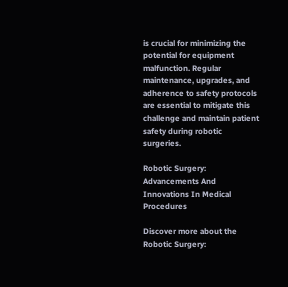is crucial for minimizing the potential for equipment malfunction. Regular maintenance, upgrades, and adherence to safety protocols are essential to mitigate this challenge and maintain patient safety during robotic surgeries.

Robotic Surgery: Advancements And Innovations In Medical Procedures

Discover more about the Robotic Surgery: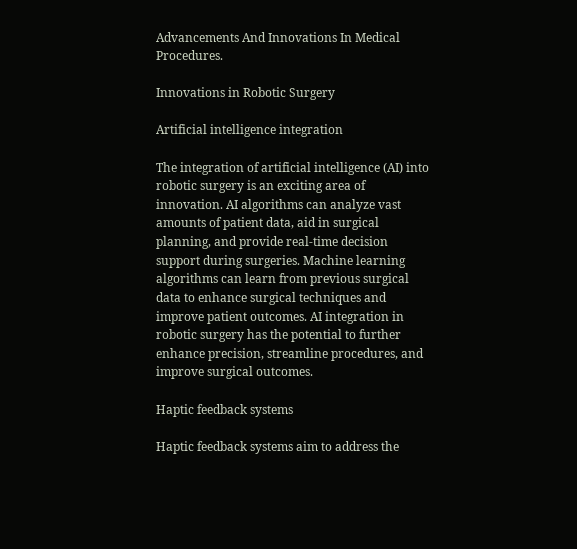Advancements And Innovations In Medical Procedures.

Innovations in Robotic Surgery

Artificial intelligence integration

The integration of artificial intelligence (AI) into robotic surgery is an exciting area of innovation. AI algorithms can analyze vast amounts of patient data, aid in surgical planning, and provide real-time decision support during surgeries. Machine learning algorithms can learn from previous surgical data to enhance surgical techniques and improve patient outcomes. AI integration in robotic surgery has the potential to further enhance precision, streamline procedures, and improve surgical outcomes.

Haptic feedback systems

Haptic feedback systems aim to address the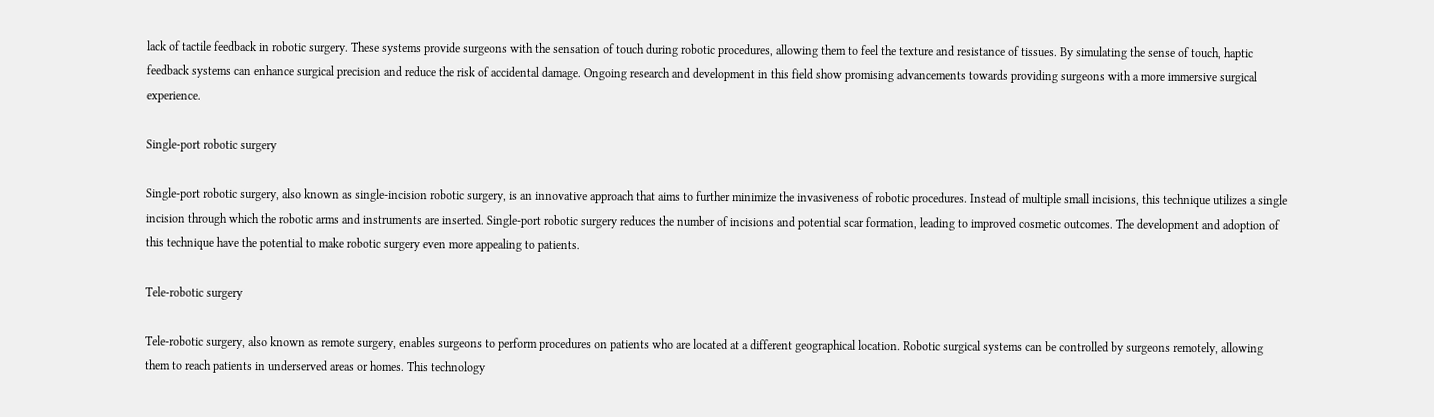lack of tactile feedback in robotic surgery. These systems provide surgeons with the sensation of touch during robotic procedures, allowing them to feel the texture and resistance of tissues. By simulating the sense of touch, haptic feedback systems can enhance surgical precision and reduce the risk of accidental damage. Ongoing research and development in this field show promising advancements towards providing surgeons with a more immersive surgical experience.

Single-port robotic surgery

Single-port robotic surgery, also known as single-incision robotic surgery, is an innovative approach that aims to further minimize the invasiveness of robotic procedures. Instead of multiple small incisions, this technique utilizes a single incision through which the robotic arms and instruments are inserted. Single-port robotic surgery reduces the number of incisions and potential scar formation, leading to improved cosmetic outcomes. The development and adoption of this technique have the potential to make robotic surgery even more appealing to patients.

Tele-robotic surgery

Tele-robotic surgery, also known as remote surgery, enables surgeons to perform procedures on patients who are located at a different geographical location. Robotic surgical systems can be controlled by surgeons remotely, allowing them to reach patients in underserved areas or homes. This technology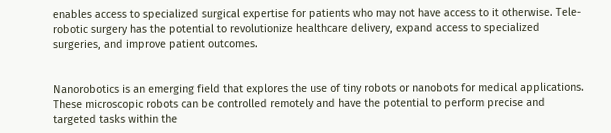enables access to specialized surgical expertise for patients who may not have access to it otherwise. Tele-robotic surgery has the potential to revolutionize healthcare delivery, expand access to specialized surgeries, and improve patient outcomes.


Nanorobotics is an emerging field that explores the use of tiny robots or nanobots for medical applications. These microscopic robots can be controlled remotely and have the potential to perform precise and targeted tasks within the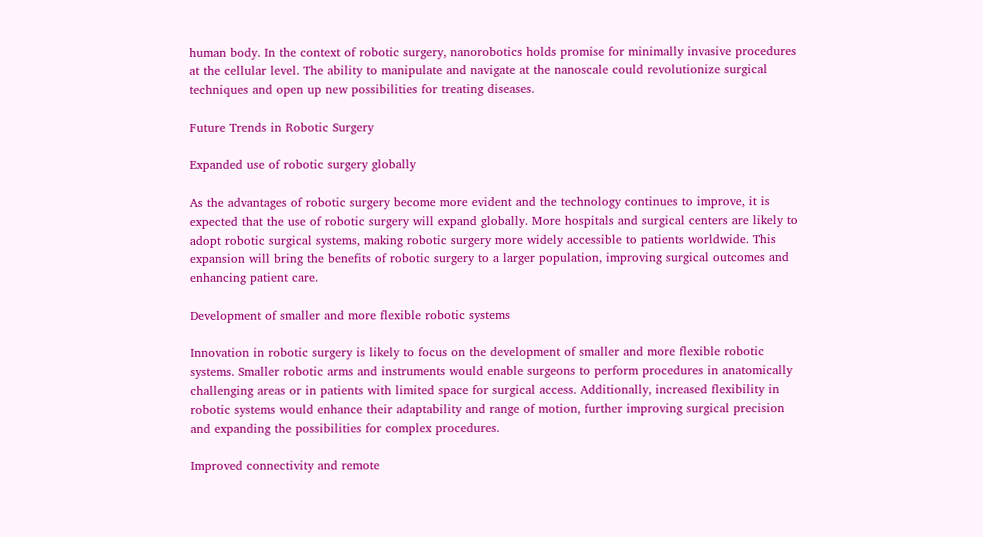human body. In the context of robotic surgery, nanorobotics holds promise for minimally invasive procedures at the cellular level. The ability to manipulate and navigate at the nanoscale could revolutionize surgical techniques and open up new possibilities for treating diseases.

Future Trends in Robotic Surgery

Expanded use of robotic surgery globally

As the advantages of robotic surgery become more evident and the technology continues to improve, it is expected that the use of robotic surgery will expand globally. More hospitals and surgical centers are likely to adopt robotic surgical systems, making robotic surgery more widely accessible to patients worldwide. This expansion will bring the benefits of robotic surgery to a larger population, improving surgical outcomes and enhancing patient care.

Development of smaller and more flexible robotic systems

Innovation in robotic surgery is likely to focus on the development of smaller and more flexible robotic systems. Smaller robotic arms and instruments would enable surgeons to perform procedures in anatomically challenging areas or in patients with limited space for surgical access. Additionally, increased flexibility in robotic systems would enhance their adaptability and range of motion, further improving surgical precision and expanding the possibilities for complex procedures.

Improved connectivity and remote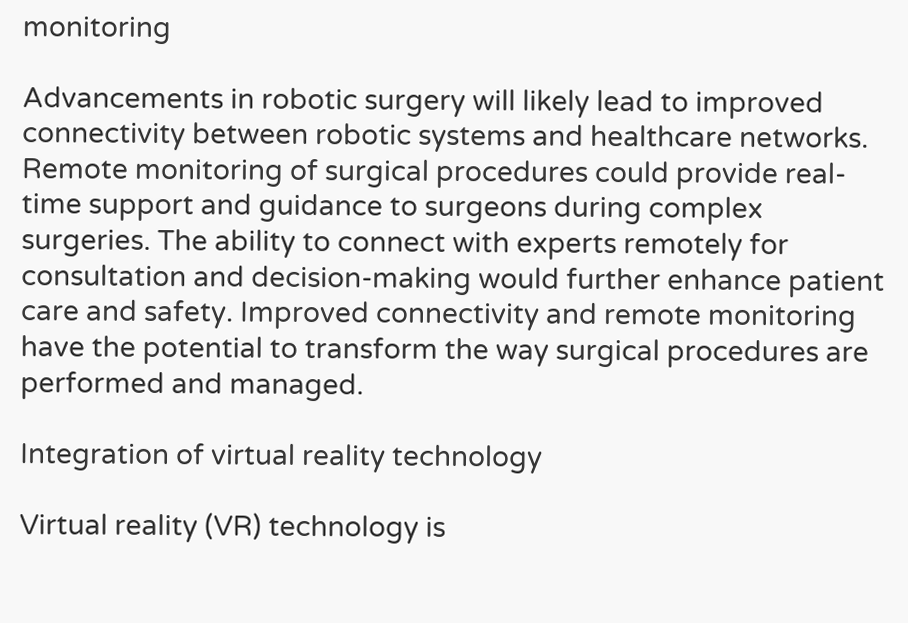monitoring

Advancements in robotic surgery will likely lead to improved connectivity between robotic systems and healthcare networks. Remote monitoring of surgical procedures could provide real-time support and guidance to surgeons during complex surgeries. The ability to connect with experts remotely for consultation and decision-making would further enhance patient care and safety. Improved connectivity and remote monitoring have the potential to transform the way surgical procedures are performed and managed.

Integration of virtual reality technology

Virtual reality (VR) technology is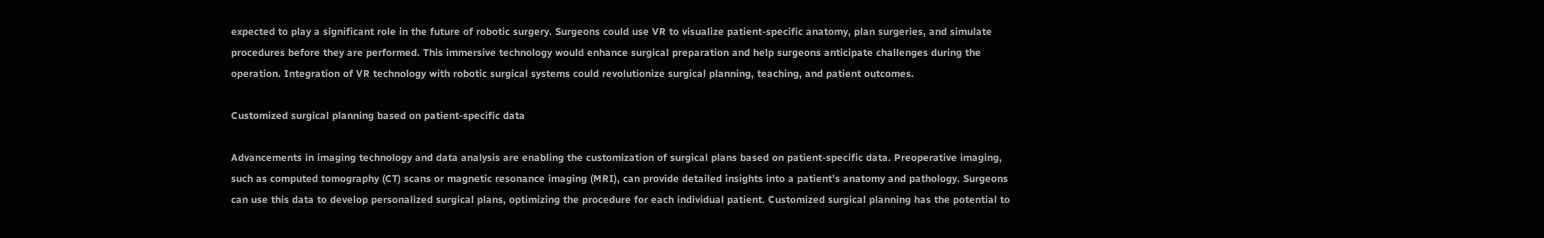expected to play a significant role in the future of robotic surgery. Surgeons could use VR to visualize patient-specific anatomy, plan surgeries, and simulate procedures before they are performed. This immersive technology would enhance surgical preparation and help surgeons anticipate challenges during the operation. Integration of VR technology with robotic surgical systems could revolutionize surgical planning, teaching, and patient outcomes.

Customized surgical planning based on patient-specific data

Advancements in imaging technology and data analysis are enabling the customization of surgical plans based on patient-specific data. Preoperative imaging, such as computed tomography (CT) scans or magnetic resonance imaging (MRI), can provide detailed insights into a patient’s anatomy and pathology. Surgeons can use this data to develop personalized surgical plans, optimizing the procedure for each individual patient. Customized surgical planning has the potential to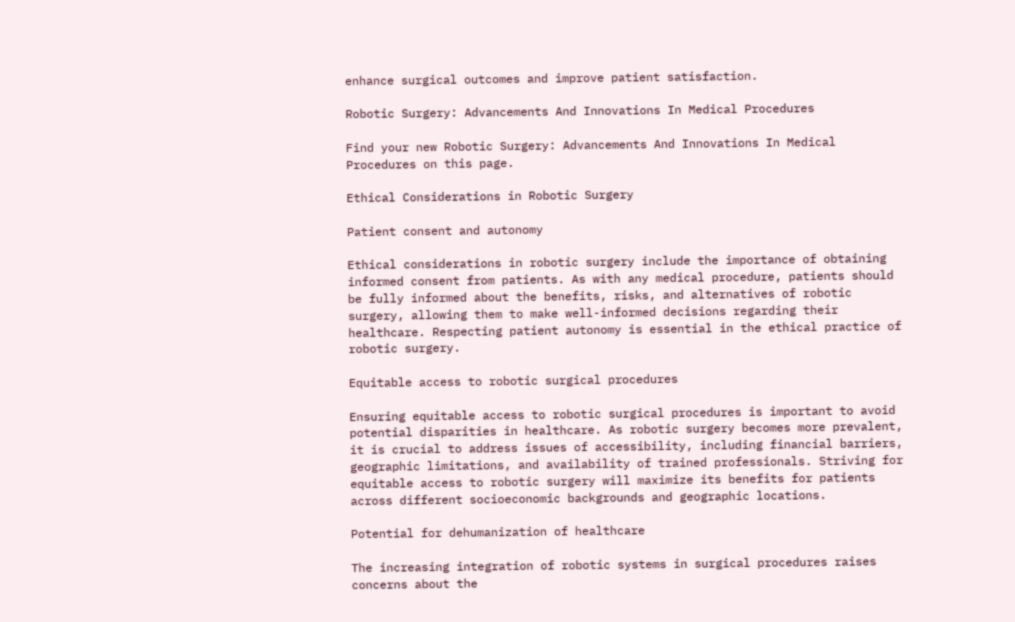enhance surgical outcomes and improve patient satisfaction.

Robotic Surgery: Advancements And Innovations In Medical Procedures

Find your new Robotic Surgery: Advancements And Innovations In Medical Procedures on this page.

Ethical Considerations in Robotic Surgery

Patient consent and autonomy

Ethical considerations in robotic surgery include the importance of obtaining informed consent from patients. As with any medical procedure, patients should be fully informed about the benefits, risks, and alternatives of robotic surgery, allowing them to make well-informed decisions regarding their healthcare. Respecting patient autonomy is essential in the ethical practice of robotic surgery.

Equitable access to robotic surgical procedures

Ensuring equitable access to robotic surgical procedures is important to avoid potential disparities in healthcare. As robotic surgery becomes more prevalent, it is crucial to address issues of accessibility, including financial barriers, geographic limitations, and availability of trained professionals. Striving for equitable access to robotic surgery will maximize its benefits for patients across different socioeconomic backgrounds and geographic locations.

Potential for dehumanization of healthcare

The increasing integration of robotic systems in surgical procedures raises concerns about the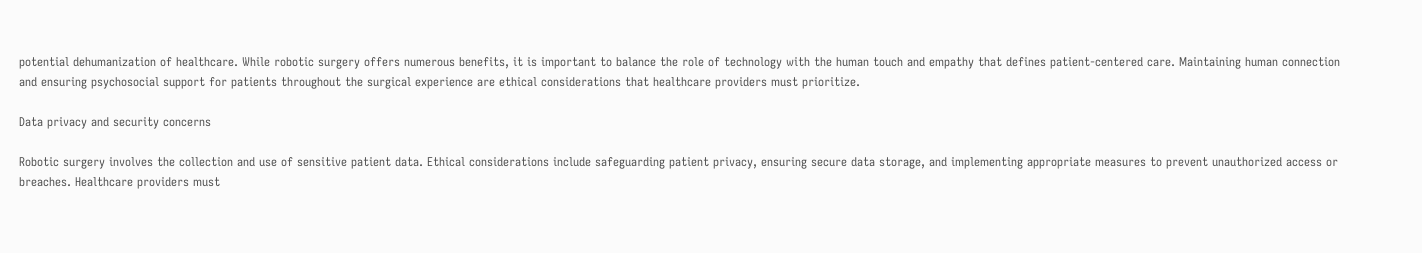potential dehumanization of healthcare. While robotic surgery offers numerous benefits, it is important to balance the role of technology with the human touch and empathy that defines patient-centered care. Maintaining human connection and ensuring psychosocial support for patients throughout the surgical experience are ethical considerations that healthcare providers must prioritize.

Data privacy and security concerns

Robotic surgery involves the collection and use of sensitive patient data. Ethical considerations include safeguarding patient privacy, ensuring secure data storage, and implementing appropriate measures to prevent unauthorized access or breaches. Healthcare providers must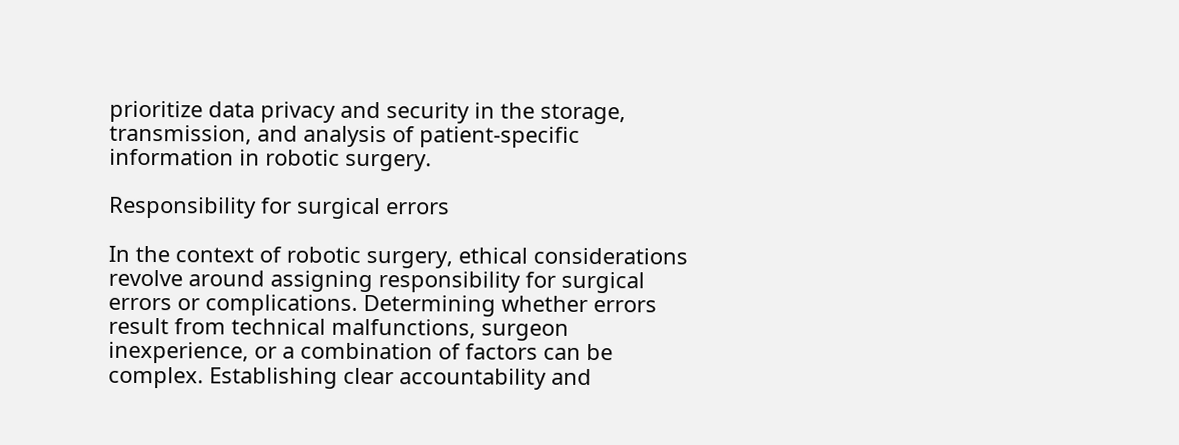prioritize data privacy and security in the storage, transmission, and analysis of patient-specific information in robotic surgery.

Responsibility for surgical errors

In the context of robotic surgery, ethical considerations revolve around assigning responsibility for surgical errors or complications. Determining whether errors result from technical malfunctions, surgeon inexperience, or a combination of factors can be complex. Establishing clear accountability and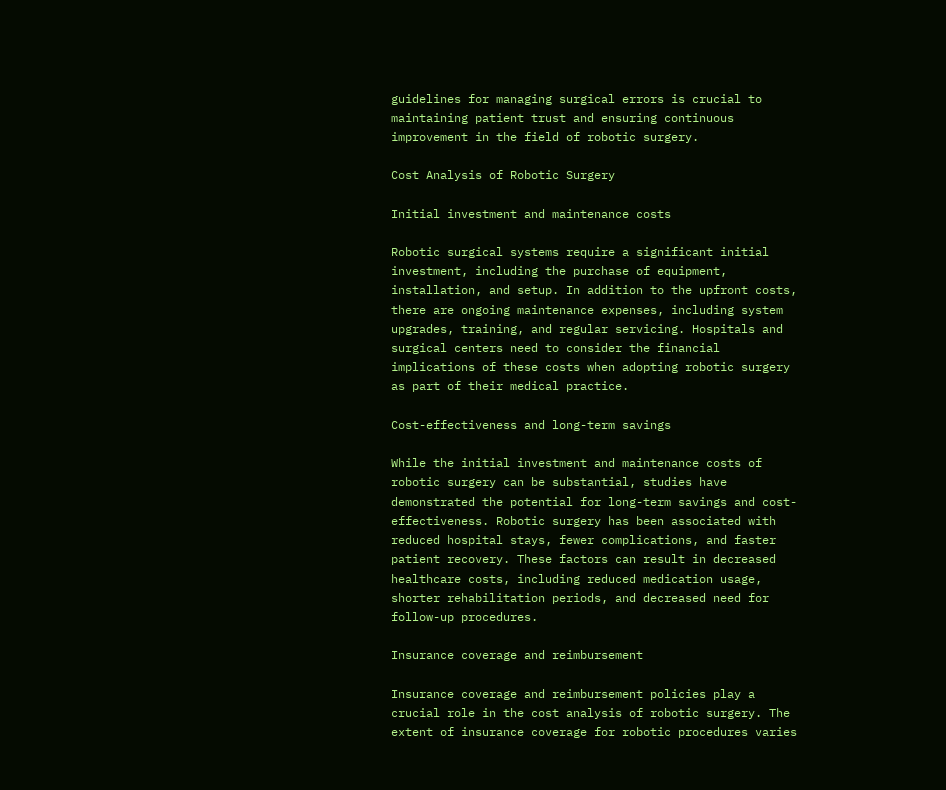guidelines for managing surgical errors is crucial to maintaining patient trust and ensuring continuous improvement in the field of robotic surgery.

Cost Analysis of Robotic Surgery

Initial investment and maintenance costs

Robotic surgical systems require a significant initial investment, including the purchase of equipment, installation, and setup. In addition to the upfront costs, there are ongoing maintenance expenses, including system upgrades, training, and regular servicing. Hospitals and surgical centers need to consider the financial implications of these costs when adopting robotic surgery as part of their medical practice.

Cost-effectiveness and long-term savings

While the initial investment and maintenance costs of robotic surgery can be substantial, studies have demonstrated the potential for long-term savings and cost-effectiveness. Robotic surgery has been associated with reduced hospital stays, fewer complications, and faster patient recovery. These factors can result in decreased healthcare costs, including reduced medication usage, shorter rehabilitation periods, and decreased need for follow-up procedures.

Insurance coverage and reimbursement

Insurance coverage and reimbursement policies play a crucial role in the cost analysis of robotic surgery. The extent of insurance coverage for robotic procedures varies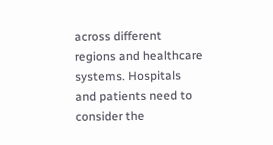across different regions and healthcare systems. Hospitals and patients need to consider the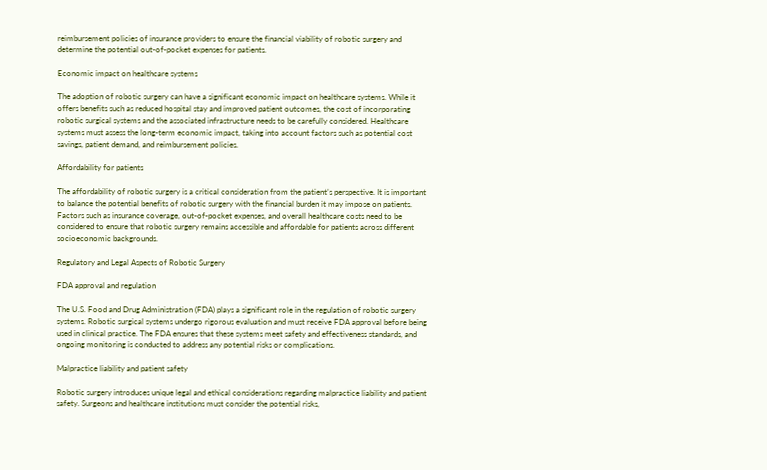reimbursement policies of insurance providers to ensure the financial viability of robotic surgery and determine the potential out-of-pocket expenses for patients.

Economic impact on healthcare systems

The adoption of robotic surgery can have a significant economic impact on healthcare systems. While it offers benefits such as reduced hospital stay and improved patient outcomes, the cost of incorporating robotic surgical systems and the associated infrastructure needs to be carefully considered. Healthcare systems must assess the long-term economic impact, taking into account factors such as potential cost savings, patient demand, and reimbursement policies.

Affordability for patients

The affordability of robotic surgery is a critical consideration from the patient’s perspective. It is important to balance the potential benefits of robotic surgery with the financial burden it may impose on patients. Factors such as insurance coverage, out-of-pocket expenses, and overall healthcare costs need to be considered to ensure that robotic surgery remains accessible and affordable for patients across different socioeconomic backgrounds.

Regulatory and Legal Aspects of Robotic Surgery

FDA approval and regulation

The U.S. Food and Drug Administration (FDA) plays a significant role in the regulation of robotic surgery systems. Robotic surgical systems undergo rigorous evaluation and must receive FDA approval before being used in clinical practice. The FDA ensures that these systems meet safety and effectiveness standards, and ongoing monitoring is conducted to address any potential risks or complications.

Malpractice liability and patient safety

Robotic surgery introduces unique legal and ethical considerations regarding malpractice liability and patient safety. Surgeons and healthcare institutions must consider the potential risks,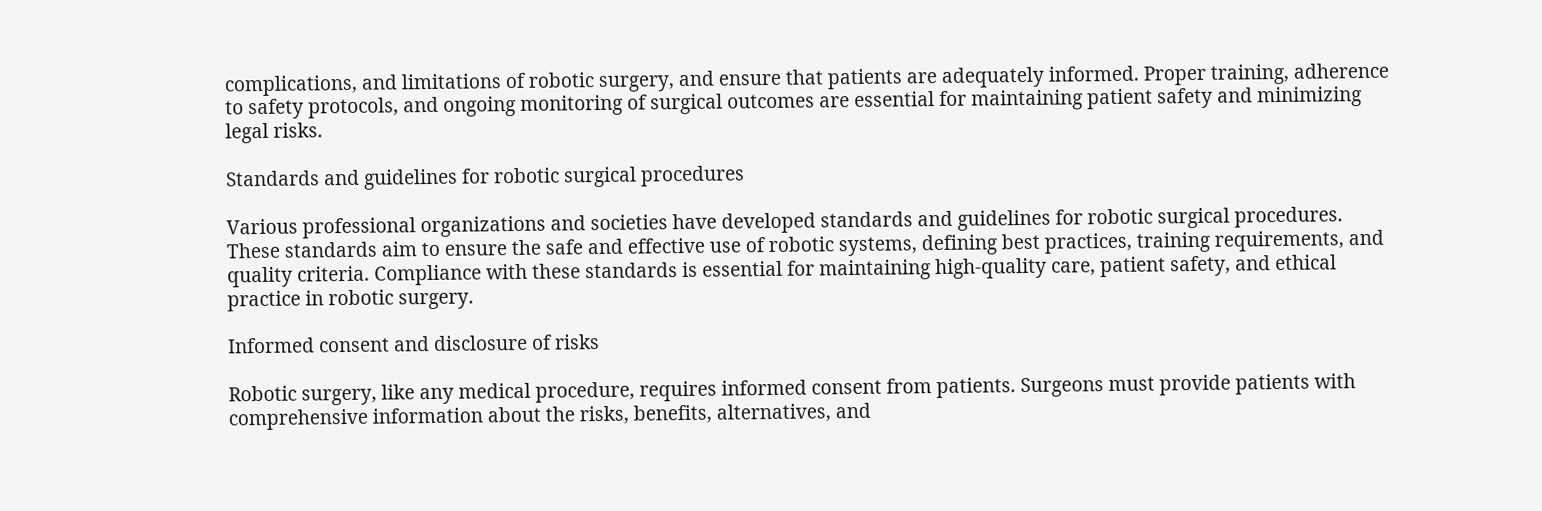complications, and limitations of robotic surgery, and ensure that patients are adequately informed. Proper training, adherence to safety protocols, and ongoing monitoring of surgical outcomes are essential for maintaining patient safety and minimizing legal risks.

Standards and guidelines for robotic surgical procedures

Various professional organizations and societies have developed standards and guidelines for robotic surgical procedures. These standards aim to ensure the safe and effective use of robotic systems, defining best practices, training requirements, and quality criteria. Compliance with these standards is essential for maintaining high-quality care, patient safety, and ethical practice in robotic surgery.

Informed consent and disclosure of risks

Robotic surgery, like any medical procedure, requires informed consent from patients. Surgeons must provide patients with comprehensive information about the risks, benefits, alternatives, and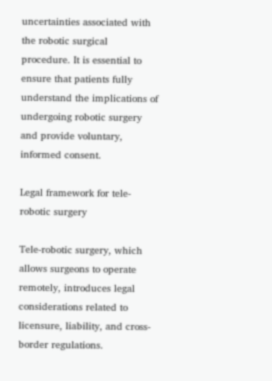uncertainties associated with the robotic surgical procedure. It is essential to ensure that patients fully understand the implications of undergoing robotic surgery and provide voluntary, informed consent.

Legal framework for tele-robotic surgery

Tele-robotic surgery, which allows surgeons to operate remotely, introduces legal considerations related to licensure, liability, and cross-border regulations.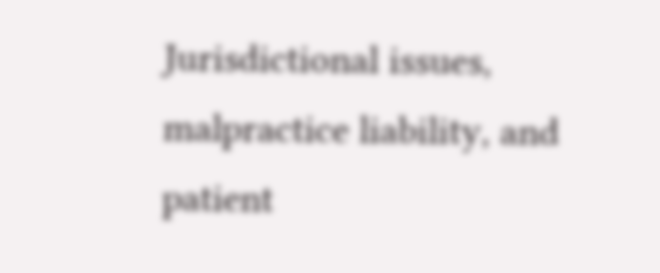Jurisdictional issues, malpractice liability, and patient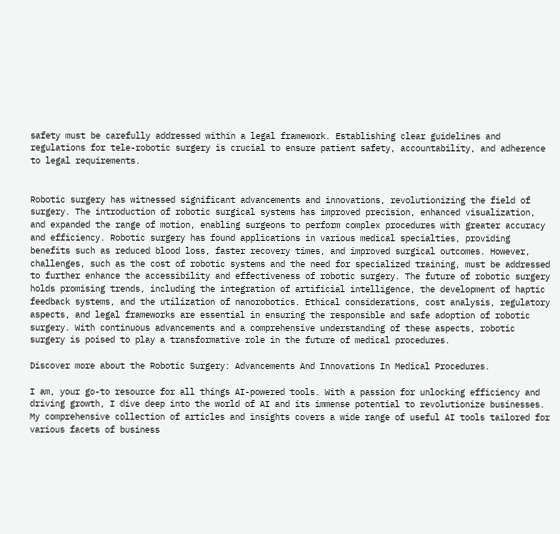safety must be carefully addressed within a legal framework. Establishing clear guidelines and regulations for tele-robotic surgery is crucial to ensure patient safety, accountability, and adherence to legal requirements.


Robotic surgery has witnessed significant advancements and innovations, revolutionizing the field of surgery. The introduction of robotic surgical systems has improved precision, enhanced visualization, and expanded the range of motion, enabling surgeons to perform complex procedures with greater accuracy and efficiency. Robotic surgery has found applications in various medical specialties, providing benefits such as reduced blood loss, faster recovery times, and improved surgical outcomes. However, challenges, such as the cost of robotic systems and the need for specialized training, must be addressed to further enhance the accessibility and effectiveness of robotic surgery. The future of robotic surgery holds promising trends, including the integration of artificial intelligence, the development of haptic feedback systems, and the utilization of nanorobotics. Ethical considerations, cost analysis, regulatory aspects, and legal frameworks are essential in ensuring the responsible and safe adoption of robotic surgery. With continuous advancements and a comprehensive understanding of these aspects, robotic surgery is poised to play a transformative role in the future of medical procedures.

Discover more about the Robotic Surgery: Advancements And Innovations In Medical Procedures.

I am, your go-to resource for all things AI-powered tools. With a passion for unlocking efficiency and driving growth, I dive deep into the world of AI and its immense potential to revolutionize businesses. My comprehensive collection of articles and insights covers a wide range of useful AI tools tailored for various facets of business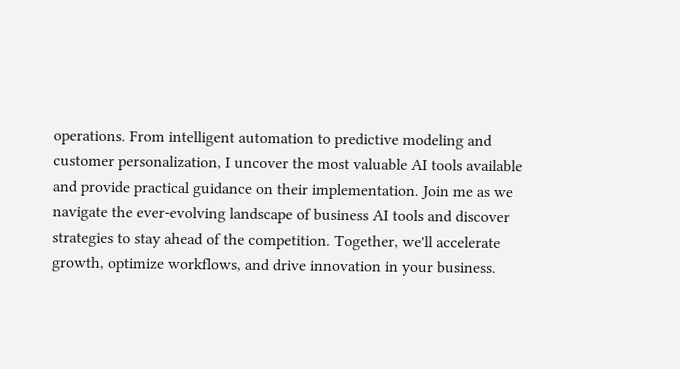operations. From intelligent automation to predictive modeling and customer personalization, I uncover the most valuable AI tools available and provide practical guidance on their implementation. Join me as we navigate the ever-evolving landscape of business AI tools and discover strategies to stay ahead of the competition. Together, we'll accelerate growth, optimize workflows, and drive innovation in your business.